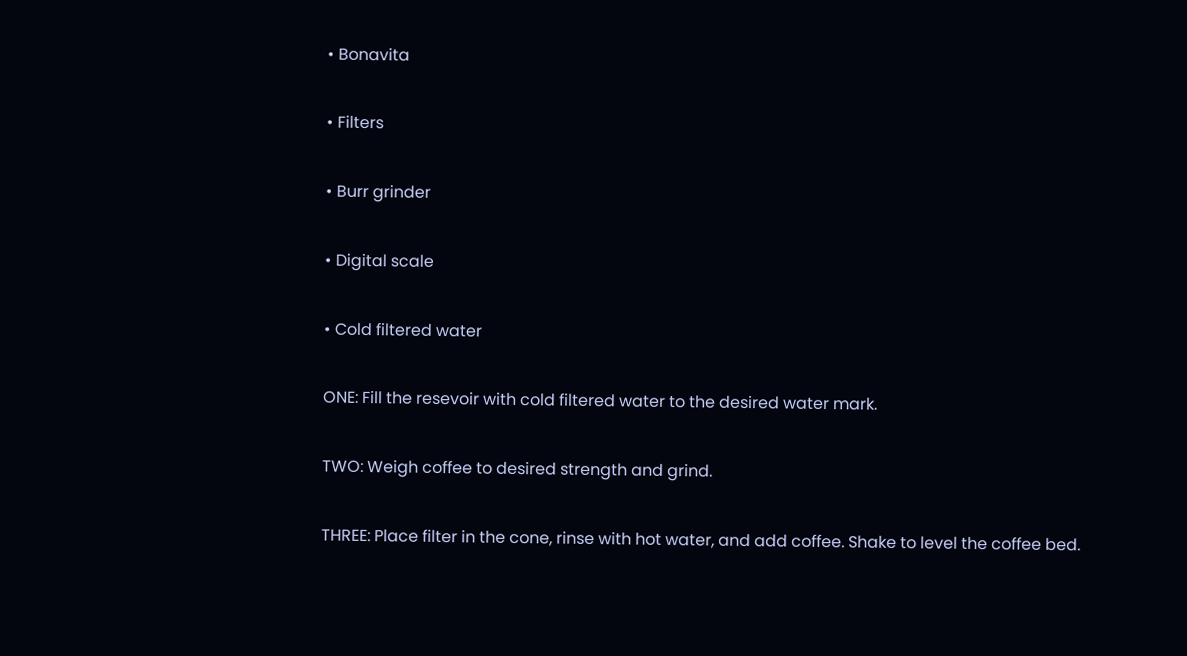• Bonavita

• Filters

• Burr grinder

• Digital scale

• Cold filtered water

ONE: Fill the resevoir with cold filtered water to the desired water mark.

TWO: Weigh coffee to desired strength and grind.

THREE: Place filter in the cone, rinse with hot water, and add coffee. Shake to level the coffee bed.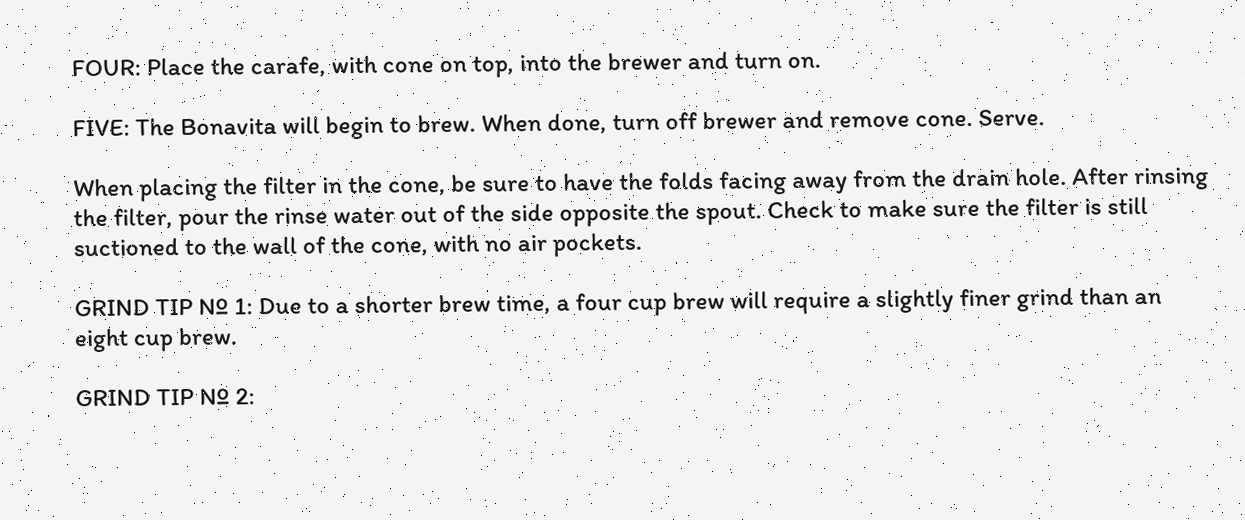FOUR: Place the carafe, with cone on top, into the brewer and turn on.

FIVE: The Bonavita will begin to brew. When done, turn off brewer and remove cone. Serve.

When placing the filter in the cone, be sure to have the folds facing away from the drain hole. After rinsing the filter, pour the rinse water out of the side opposite the spout. Check to make sure the filter is still suctioned to the wall of the cone, with no air pockets.

GRIND TIP № 1: Due to a shorter brew time, a four cup brew will require a slightly finer grind than an eight cup brew.

GRIND TIP № 2: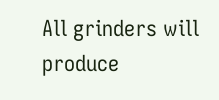All grinders will produce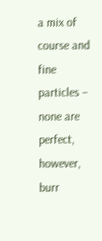a mix of course and fine particles – none are perfect, however, burr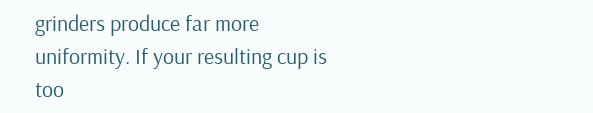grinders produce far more uniformity. If your resulting cup is too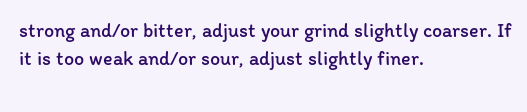strong and/or bitter, adjust your grind slightly coarser. If it is too weak and/or sour, adjust slightly finer.